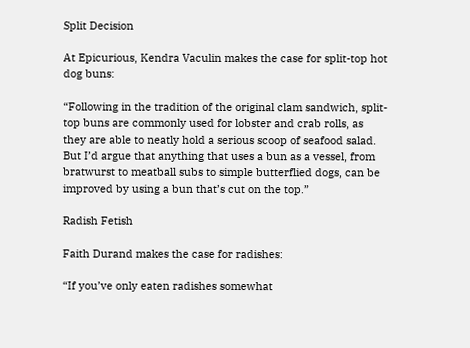Split Decision

At Epicurious, Kendra Vaculin makes the case for split-top hot dog buns:

“Following in the tradition of the original clam sandwich, split-top buns are commonly used for lobster and crab rolls, as they are able to neatly hold a serious scoop of seafood salad. But I’d argue that anything that uses a bun as a vessel, from bratwurst to meatball subs to simple butterflied dogs, can be improved by using a bun that’s cut on the top.”

Radish Fetish

Faith Durand makes the case for radishes:

“If you’ve only eaten radishes somewhat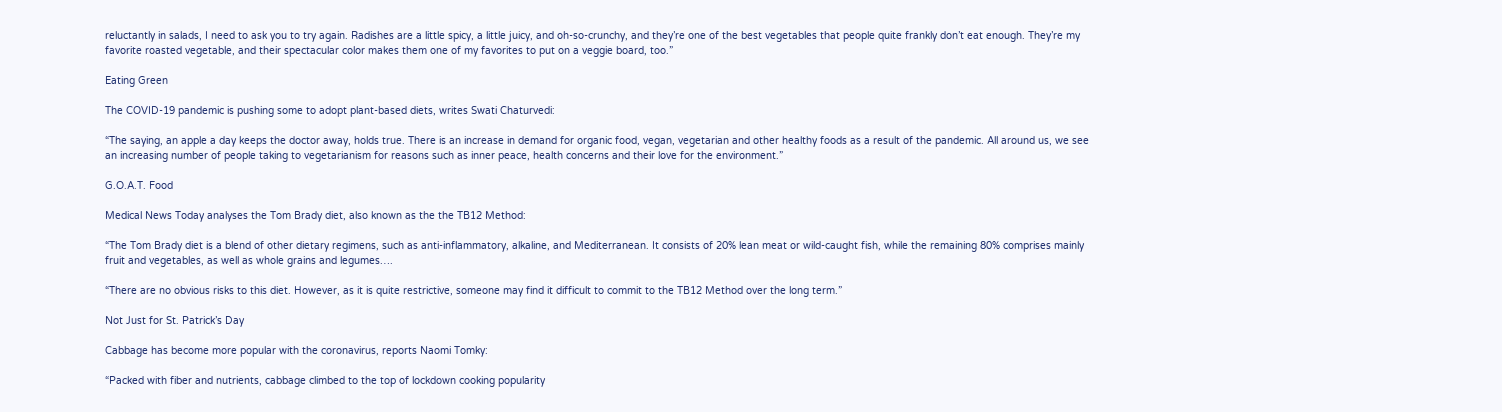reluctantly in salads, I need to ask you to try again. Radishes are a little spicy, a little juicy, and oh-so-crunchy, and they’re one of the best vegetables that people quite frankly don’t eat enough. They’re my favorite roasted vegetable, and their spectacular color makes them one of my favorites to put on a veggie board, too.”

Eating Green

The COVID-19 pandemic is pushing some to adopt plant-based diets, writes Swati Chaturvedi:

“The saying, an apple a day keeps the doctor away, holds true. There is an increase in demand for organic food, vegan, vegetarian and other healthy foods as a result of the pandemic. All around us, we see an increasing number of people taking to vegetarianism for reasons such as inner peace, health concerns and their love for the environment.”

G.O.A.T. Food

Medical News Today analyses the Tom Brady diet, also known as the the TB12 Method:

“The Tom Brady diet is a blend of other dietary regimens, such as anti-inflammatory, alkaline, and Mediterranean. It consists of 20% lean meat or wild-caught fish, while the remaining 80% comprises mainly fruit and vegetables, as well as whole grains and legumes….

“There are no obvious risks to this diet. However, as it is quite restrictive, someone may find it difficult to commit to the TB12 Method over the long term.”

Not Just for St. Patrick’s Day

Cabbage has become more popular with the coronavirus, reports Naomi Tomky:

“Packed with fiber and nutrients, cabbage climbed to the top of lockdown cooking popularity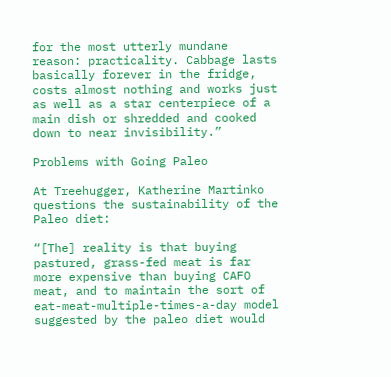for the most utterly mundane reason: practicality. Cabbage lasts basically forever in the fridge, costs almost nothing and works just as well as a star centerpiece of a main dish or shredded and cooked down to near invisibility.”

Problems with Going Paleo

At Treehugger, Katherine Martinko questions the sustainability of the Paleo diet:

“[The] reality is that buying pastured, grass-fed meat is far more expensive than buying CAFO meat, and to maintain the sort of eat-meat-multiple-times-a-day model suggested by the paleo diet would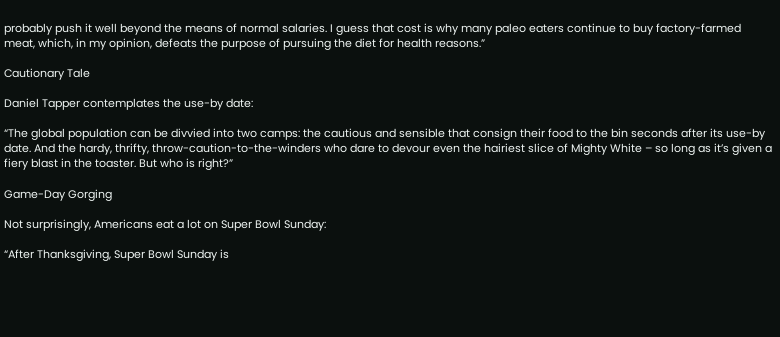probably push it well beyond the means of normal salaries. I guess that cost is why many paleo eaters continue to buy factory-farmed meat, which, in my opinion, defeats the purpose of pursuing the diet for health reasons.”

Cautionary Tale

Daniel Tapper contemplates the use-by date:

“The global population can be divvied into two camps: the cautious and sensible that consign their food to the bin seconds after its use-by date. And the hardy, thrifty, throw-caution-to-the-winders who dare to devour even the hairiest slice of Mighty White – so long as it’s given a fiery blast in the toaster. But who is right?”

Game-Day Gorging

Not surprisingly, Americans eat a lot on Super Bowl Sunday:

“After Thanksgiving, Super Bowl Sunday is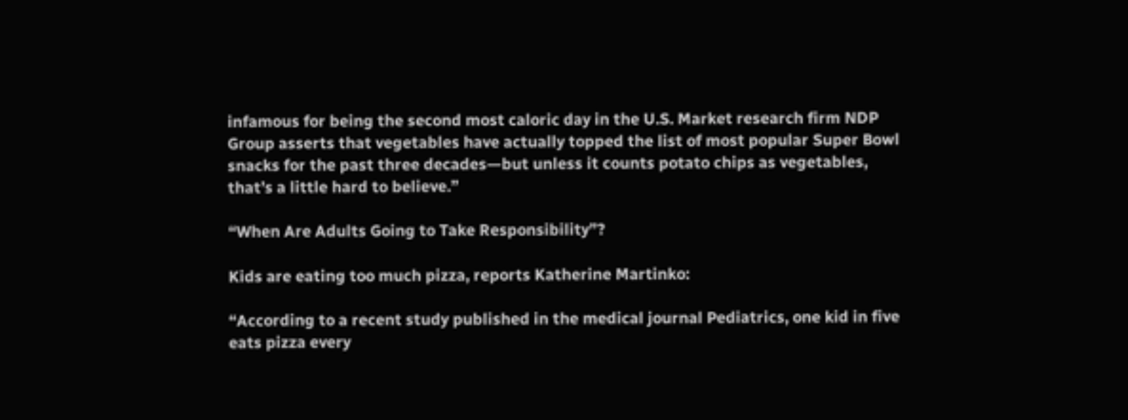infamous for being the second most caloric day in the U.S. Market research firm NDP Group asserts that vegetables have actually topped the list of most popular Super Bowl snacks for the past three decades—but unless it counts potato chips as vegetables, that’s a little hard to believe.”

“When Are Adults Going to Take Responsibility”?

Kids are eating too much pizza, reports Katherine Martinko:

“According to a recent study published in the medical journal Pediatrics, one kid in five eats pizza every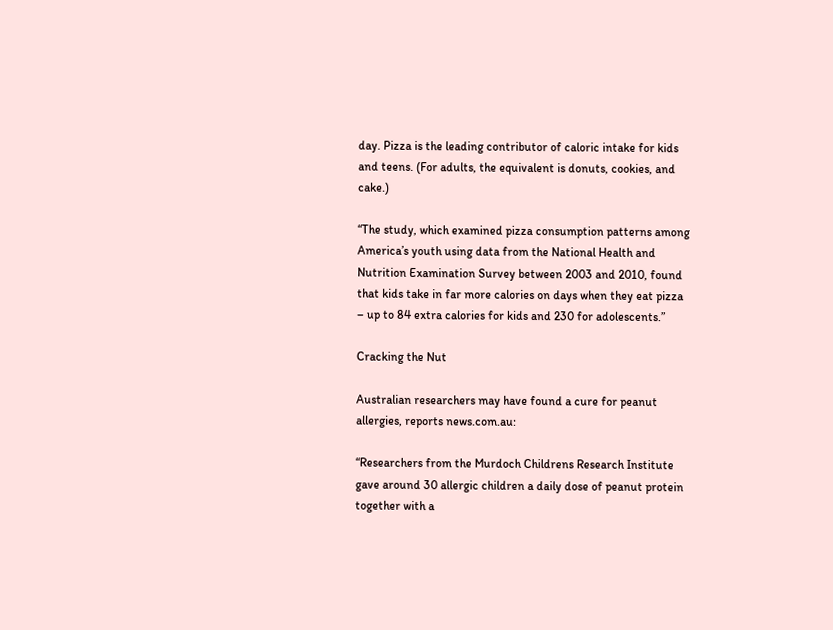day. Pizza is the leading contributor of caloric intake for kids and teens. (For adults, the equivalent is donuts, cookies, and cake.)

“The study, which examined pizza consumption patterns among America’s youth using data from the National Health and Nutrition Examination Survey between 2003 and 2010, found that kids take in far more calories on days when they eat pizza – up to 84 extra calories for kids and 230 for adolescents.”

Cracking the Nut

Australian researchers may have found a cure for peanut allergies, reports news.com.au:

“Researchers from the Murdoch Childrens Research Institute gave around 30 allergic children a daily dose of peanut protein together with a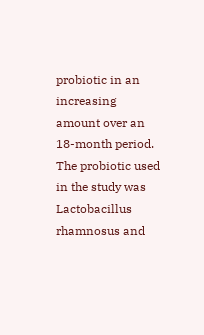probiotic in an increasing amount over an 18-month period. The probiotic used in the study was Lactobacillus rhamnosus and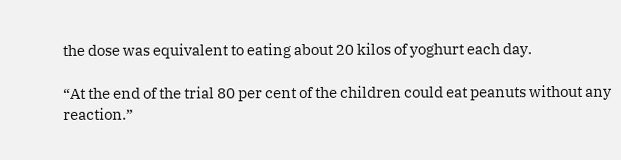the dose was equivalent to eating about 20 kilos of yoghurt each day.

“At the end of the trial 80 per cent of the children could eat peanuts without any reaction.”